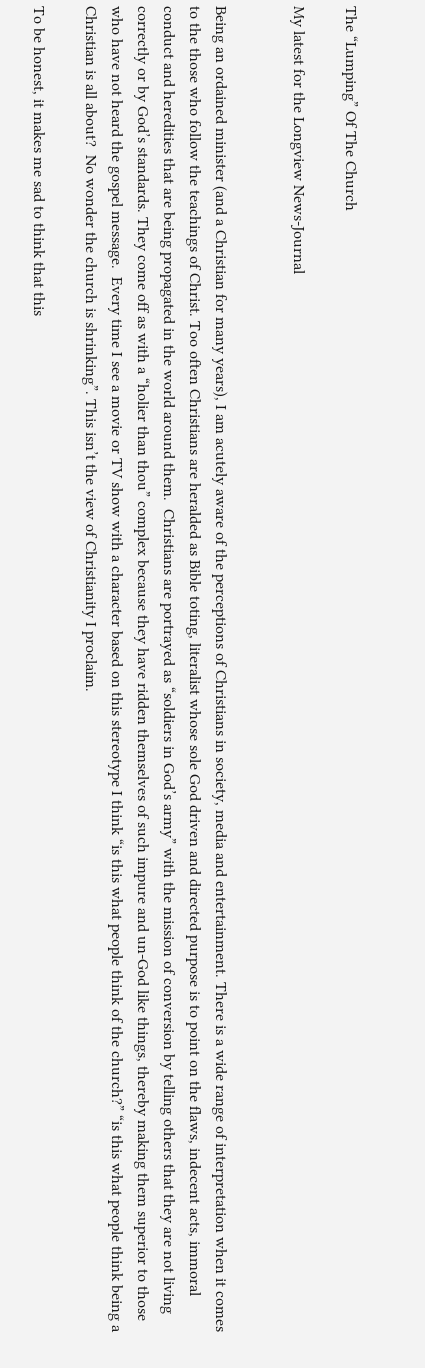The “Lumping” Of The Church

My latest for the Longview News-Journal


Being an ordained minister (and a Christian for many years), I am acutely aware of the perceptions of Christians in society, media and entertainment. There is a wide range of interpretation when it comes to the those who follow the teachings of Christ. Too often Christians are heralded as Bible toting, literalist whose sole God driven and directed purpose is to point on the flaws, indecent acts, immoral conduct and heredities that are being propagated in the world around them.  Christians are portrayed as “soldiers in God’s army” with the mission of conversion by telling others that they are not living correctly or by God’s standards. They come off as with a “holier than thou” complex because they have ridden themselves of such impure and un-God like things, thereby making them superior to those who have not heard the gospel message.  Every time I see a movie or TV show with a character based on this stereotype I think “is this what people think of the church?” “is this what people think being a Christian is all about?  No wonder the church is shrinking”. This isn’t the view of Christianity I proclaim.

To be honest, it makes me sad to think that this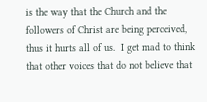is the way that the Church and the followers of Christ are being perceived, thus it hurts all of us.  I get mad to think that other voices that do not believe that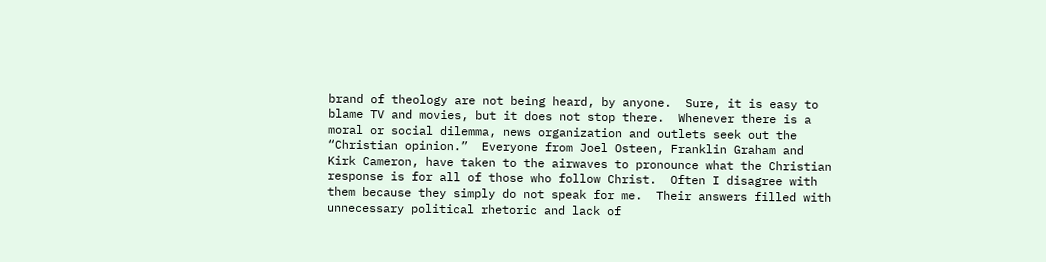brand of theology are not being heard, by anyone.  Sure, it is easy to blame TV and movies, but it does not stop there.  Whenever there is a moral or social dilemma, news organization and outlets seek out the “Christian opinion.”  Everyone from Joel Osteen, Franklin Graham and Kirk Cameron, have taken to the airwaves to pronounce what the Christian response is for all of those who follow Christ.  Often I disagree with them because they simply do not speak for me.  Their answers filled with unnecessary political rhetoric and lack of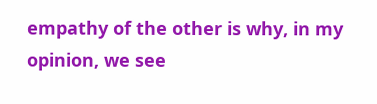empathy of the other is why, in my opinion, we see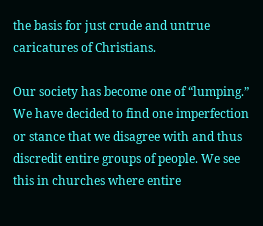the basis for just crude and untrue caricatures of Christians.

Our society has become one of “lumping.”  We have decided to find one imperfection or stance that we disagree with and thus discredit entire groups of people. We see this in churches where entire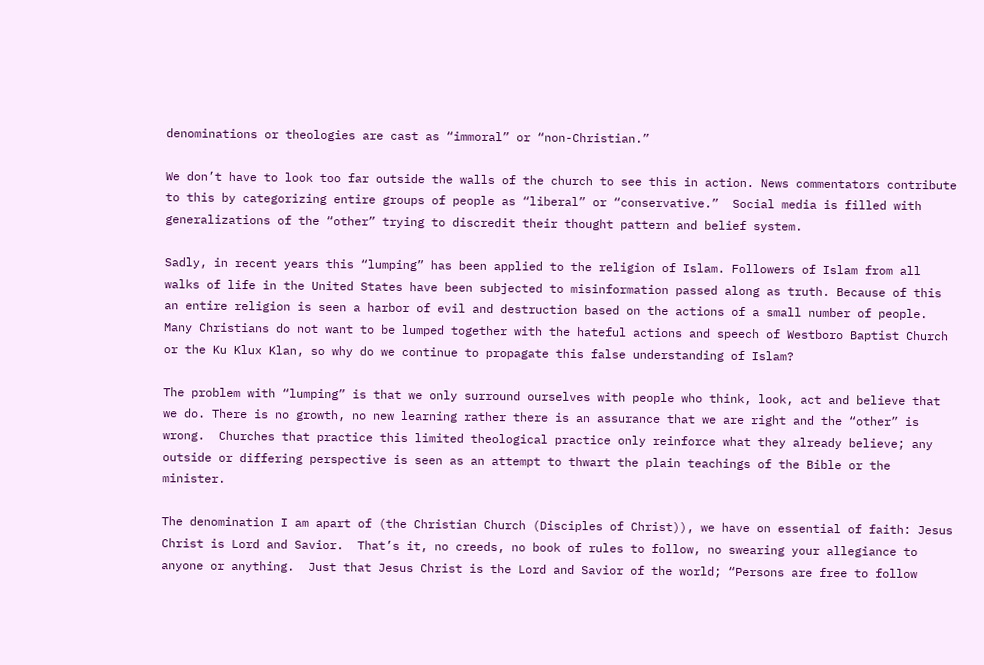denominations or theologies are cast as “immoral” or “non-Christian.”

We don’t have to look too far outside the walls of the church to see this in action. News commentators contribute to this by categorizing entire groups of people as “liberal” or “conservative.”  Social media is filled with generalizations of the “other” trying to discredit their thought pattern and belief system.

Sadly, in recent years this “lumping” has been applied to the religion of Islam. Followers of Islam from all walks of life in the United States have been subjected to misinformation passed along as truth. Because of this an entire religion is seen a harbor of evil and destruction based on the actions of a small number of people. Many Christians do not want to be lumped together with the hateful actions and speech of Westboro Baptist Church or the Ku Klux Klan, so why do we continue to propagate this false understanding of Islam?

The problem with “lumping” is that we only surround ourselves with people who think, look, act and believe that we do. There is no growth, no new learning rather there is an assurance that we are right and the “other” is wrong.  Churches that practice this limited theological practice only reinforce what they already believe; any outside or differing perspective is seen as an attempt to thwart the plain teachings of the Bible or the minister.

The denomination I am apart of (the Christian Church (Disciples of Christ)), we have on essential of faith: Jesus Christ is Lord and Savior.  That’s it, no creeds, no book of rules to follow, no swearing your allegiance to anyone or anything.  Just that Jesus Christ is the Lord and Savior of the world; “Persons are free to follow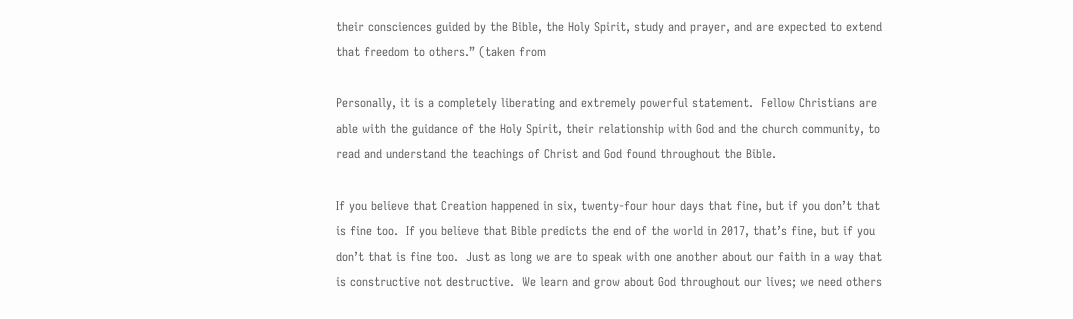their consciences guided by the Bible, the Holy Spirit, study and prayer, and are expected to extend that freedom to others.” (taken from

Personally, it is a completely liberating and extremely powerful statement.  Fellow Christians are able with the guidance of the Holy Spirit, their relationship with God and the church community, to read and understand the teachings of Christ and God found throughout the Bible.

If you believe that Creation happened in six, twenty-four hour days that fine, but if you don’t that is fine too.  If you believe that Bible predicts the end of the world in 2017, that’s fine, but if you don’t that is fine too.  Just as long we are to speak with one another about our faith in a way that is constructive not destructive.  We learn and grow about God throughout our lives; we need others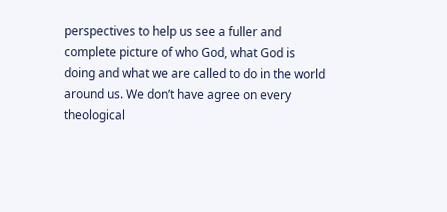perspectives to help us see a fuller and complete picture of who God, what God is doing and what we are called to do in the world around us. We don’t have agree on every theological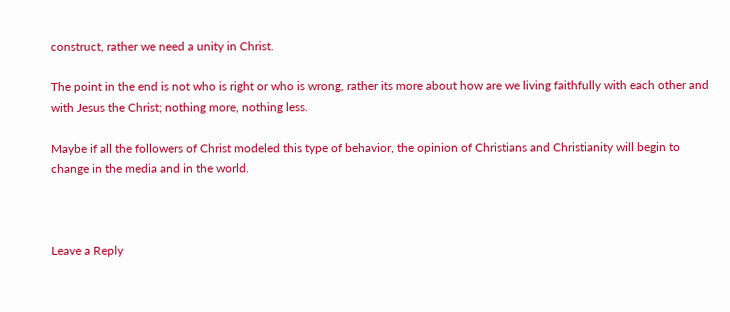construct, rather we need a unity in Christ.

The point in the end is not who is right or who is wrong, rather its more about how are we living faithfully with each other and with Jesus the Christ; nothing more, nothing less.

Maybe if all the followers of Christ modeled this type of behavior, the opinion of Christians and Christianity will begin to change in the media and in the world.



Leave a Reply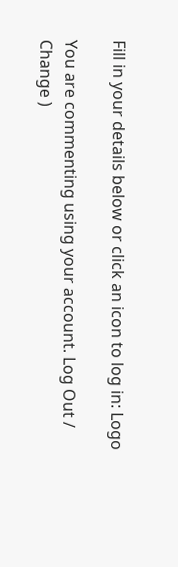Fill in your details below or click an icon to log in: Logo

You are commenting using your account. Log Out /  Change )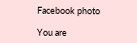Facebook photo

You are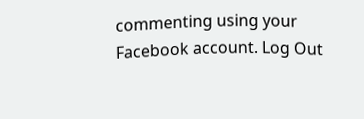commenting using your Facebook account. Log Out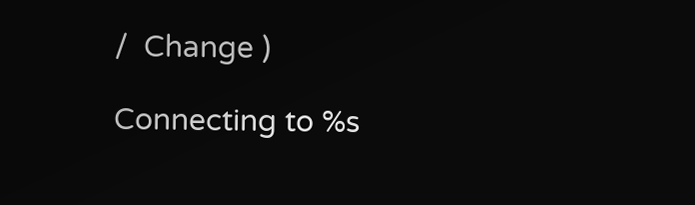/  Change )

Connecting to %s